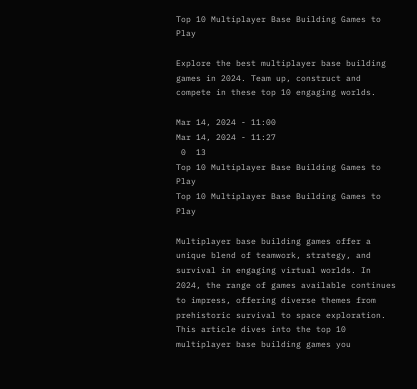Top 10 Multiplayer Base Building Games to Play

Explore the best multiplayer base building games in 2024. Team up, construct and compete in these top 10 engaging worlds.

Mar 14, 2024 - 11:00
Mar 14, 2024 - 11:27
 0  13
Top 10 Multiplayer Base Building Games to Play
Top 10 Multiplayer Base Building Games to Play

Multiplayer base building games offer a unique blend of teamwork, strategy, and survival in engaging virtual worlds. In 2024, the range of games available continues to impress, offering diverse themes from prehistoric survival to space exploration. This article dives into the top 10 multiplayer base building games you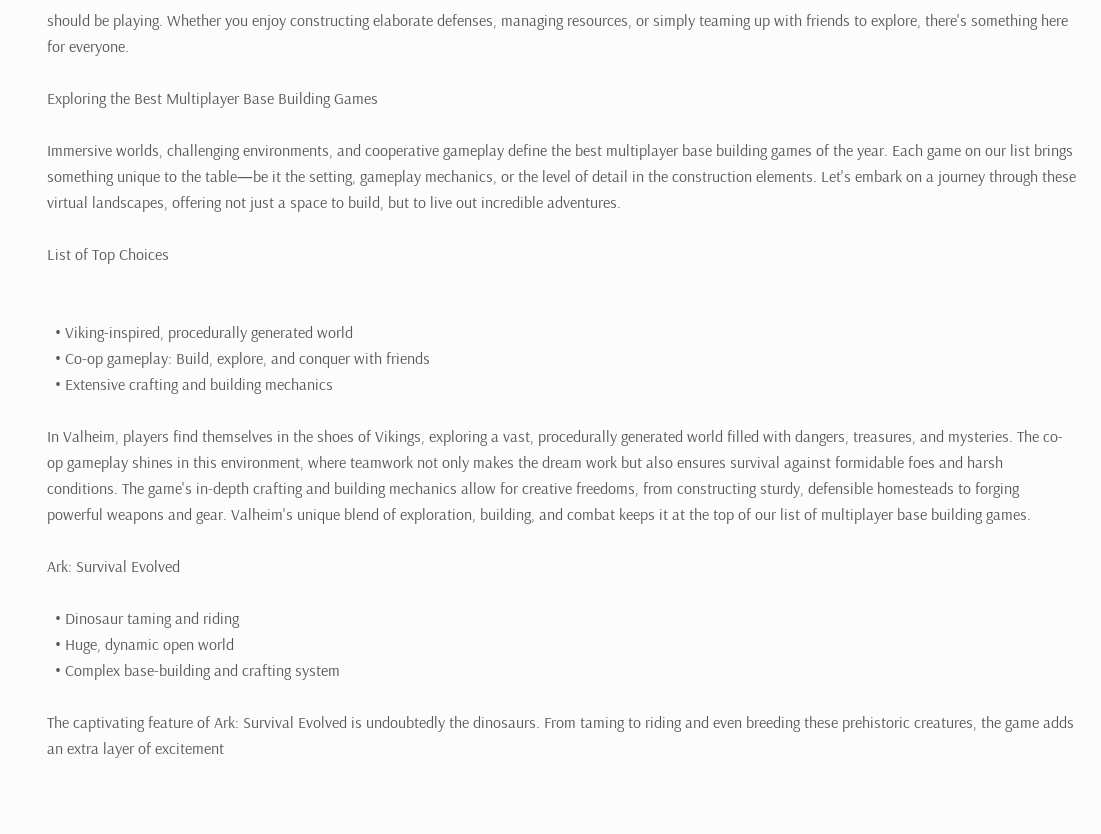should be playing. Whether you enjoy constructing elaborate defenses, managing resources, or simply teaming up with friends to explore, there's something here for everyone.

Exploring the Best Multiplayer Base Building Games

Immersive worlds, challenging environments, and cooperative gameplay define the best multiplayer base building games of the year. Each game on our list brings something unique to the table—be it the setting, gameplay mechanics, or the level of detail in the construction elements. Let's embark on a journey through these virtual landscapes, offering not just a space to build, but to live out incredible adventures.

List of Top Choices


  • Viking-inspired, procedurally generated world
  • Co-op gameplay: Build, explore, and conquer with friends
  • Extensive crafting and building mechanics

In Valheim, players find themselves in the shoes of Vikings, exploring a vast, procedurally generated world filled with dangers, treasures, and mysteries. The co-op gameplay shines in this environment, where teamwork not only makes the dream work but also ensures survival against formidable foes and harsh conditions. The game's in-depth crafting and building mechanics allow for creative freedoms, from constructing sturdy, defensible homesteads to forging powerful weapons and gear. Valheim's unique blend of exploration, building, and combat keeps it at the top of our list of multiplayer base building games.

Ark: Survival Evolved

  • Dinosaur taming and riding
  • Huge, dynamic open world
  • Complex base-building and crafting system

The captivating feature of Ark: Survival Evolved is undoubtedly the dinosaurs. From taming to riding and even breeding these prehistoric creatures, the game adds an extra layer of excitement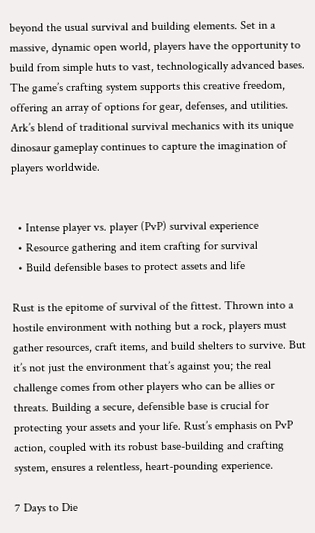beyond the usual survival and building elements. Set in a massive, dynamic open world, players have the opportunity to build from simple huts to vast, technologically advanced bases. The game’s crafting system supports this creative freedom, offering an array of options for gear, defenses, and utilities. Ark’s blend of traditional survival mechanics with its unique dinosaur gameplay continues to capture the imagination of players worldwide.


  • Intense player vs. player (PvP) survival experience
  • Resource gathering and item crafting for survival
  • Build defensible bases to protect assets and life

Rust is the epitome of survival of the fittest. Thrown into a hostile environment with nothing but a rock, players must gather resources, craft items, and build shelters to survive. But it’s not just the environment that’s against you; the real challenge comes from other players who can be allies or threats. Building a secure, defensible base is crucial for protecting your assets and your life. Rust’s emphasis on PvP action, coupled with its robust base-building and crafting system, ensures a relentless, heart-pounding experience.

7 Days to Die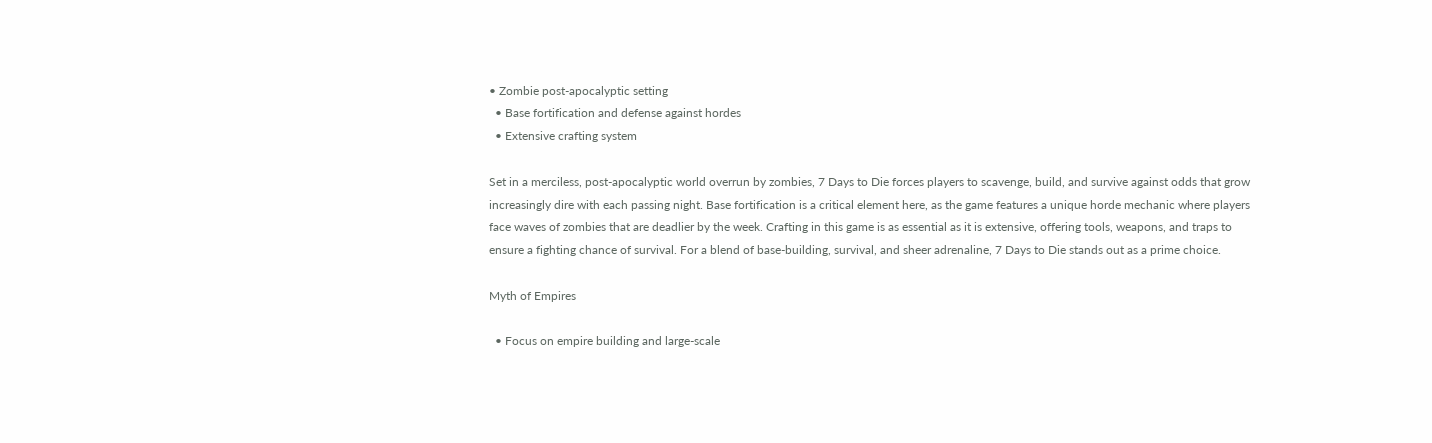• Zombie post-apocalyptic setting
  • Base fortification and defense against hordes
  • Extensive crafting system

Set in a merciless, post-apocalyptic world overrun by zombies, 7 Days to Die forces players to scavenge, build, and survive against odds that grow increasingly dire with each passing night. Base fortification is a critical element here, as the game features a unique horde mechanic where players face waves of zombies that are deadlier by the week. Crafting in this game is as essential as it is extensive, offering tools, weapons, and traps to ensure a fighting chance of survival. For a blend of base-building, survival, and sheer adrenaline, 7 Days to Die stands out as a prime choice.

Myth of Empires

  • Focus on empire building and large-scale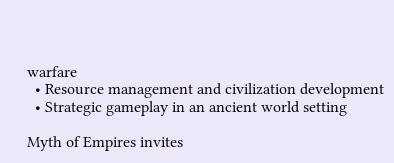warfare
  • Resource management and civilization development
  • Strategic gameplay in an ancient world setting

Myth of Empires invites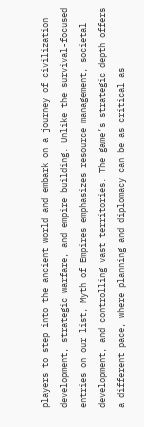players to step into the ancient world and embark on a journey of civilization development, strategic warfare, and empire building. Unlike the survival-focused entries on our list, Myth of Empires emphasizes resource management, societal development, and controlling vast territories. The game’s strategic depth offers a different pace, where planning and diplomacy can be as critical as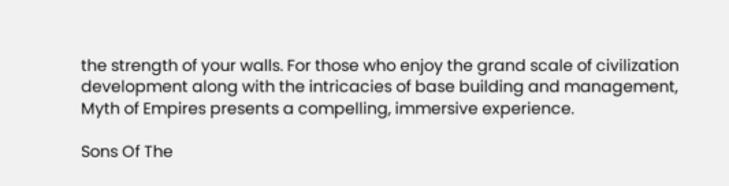the strength of your walls. For those who enjoy the grand scale of civilization development along with the intricacies of base building and management, Myth of Empires presents a compelling, immersive experience.

Sons Of The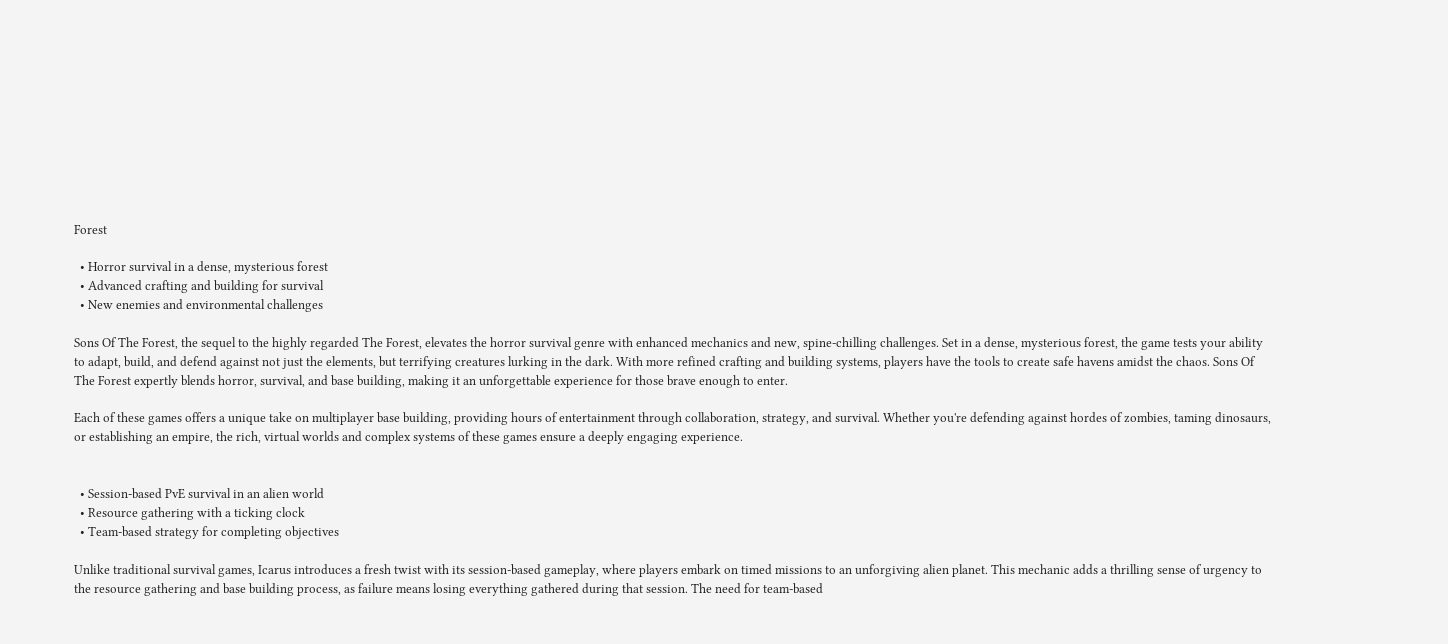Forest

  • Horror survival in a dense, mysterious forest
  • Advanced crafting and building for survival
  • New enemies and environmental challenges

Sons Of The Forest, the sequel to the highly regarded The Forest, elevates the horror survival genre with enhanced mechanics and new, spine-chilling challenges. Set in a dense, mysterious forest, the game tests your ability to adapt, build, and defend against not just the elements, but terrifying creatures lurking in the dark. With more refined crafting and building systems, players have the tools to create safe havens amidst the chaos. Sons Of The Forest expertly blends horror, survival, and base building, making it an unforgettable experience for those brave enough to enter.

Each of these games offers a unique take on multiplayer base building, providing hours of entertainment through collaboration, strategy, and survival. Whether you're defending against hordes of zombies, taming dinosaurs, or establishing an empire, the rich, virtual worlds and complex systems of these games ensure a deeply engaging experience.


  • Session-based PvE survival in an alien world
  • Resource gathering with a ticking clock
  • Team-based strategy for completing objectives

Unlike traditional survival games, Icarus introduces a fresh twist with its session-based gameplay, where players embark on timed missions to an unforgiving alien planet. This mechanic adds a thrilling sense of urgency to the resource gathering and base building process, as failure means losing everything gathered during that session. The need for team-based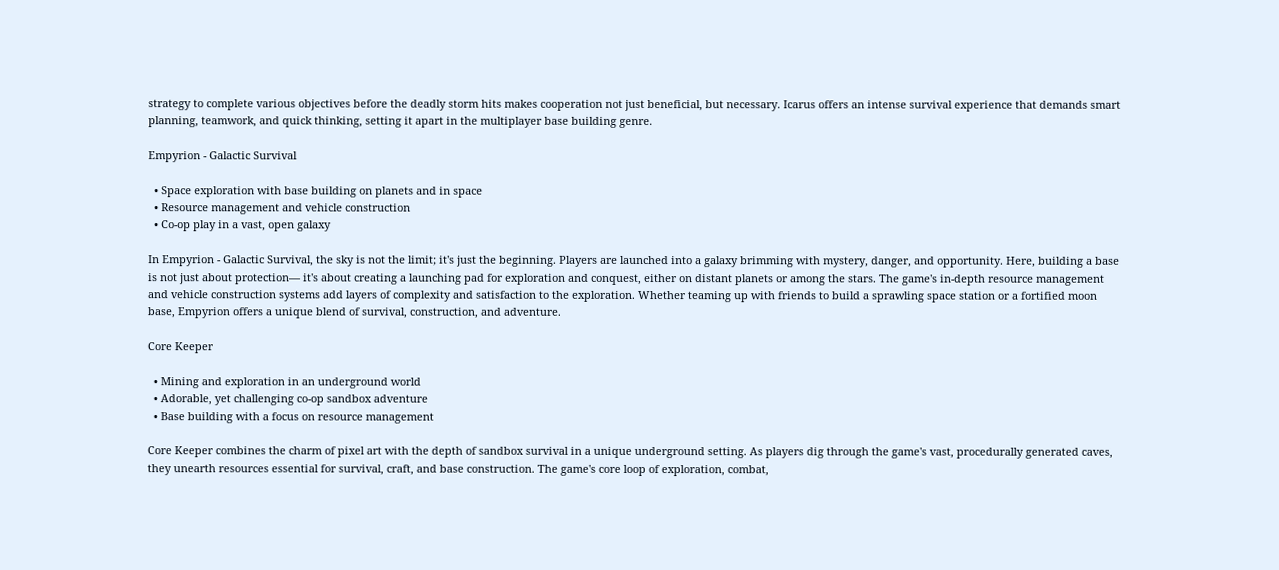strategy to complete various objectives before the deadly storm hits makes cooperation not just beneficial, but necessary. Icarus offers an intense survival experience that demands smart planning, teamwork, and quick thinking, setting it apart in the multiplayer base building genre.

Empyrion - Galactic Survival

  • Space exploration with base building on planets and in space
  • Resource management and vehicle construction
  • Co-op play in a vast, open galaxy

In Empyrion - Galactic Survival, the sky is not the limit; it's just the beginning. Players are launched into a galaxy brimming with mystery, danger, and opportunity. Here, building a base is not just about protection— it's about creating a launching pad for exploration and conquest, either on distant planets or among the stars. The game's in-depth resource management and vehicle construction systems add layers of complexity and satisfaction to the exploration. Whether teaming up with friends to build a sprawling space station or a fortified moon base, Empyrion offers a unique blend of survival, construction, and adventure.

Core Keeper

  • Mining and exploration in an underground world
  • Adorable, yet challenging co-op sandbox adventure
  • Base building with a focus on resource management

Core Keeper combines the charm of pixel art with the depth of sandbox survival in a unique underground setting. As players dig through the game's vast, procedurally generated caves, they unearth resources essential for survival, craft, and base construction. The game's core loop of exploration, combat,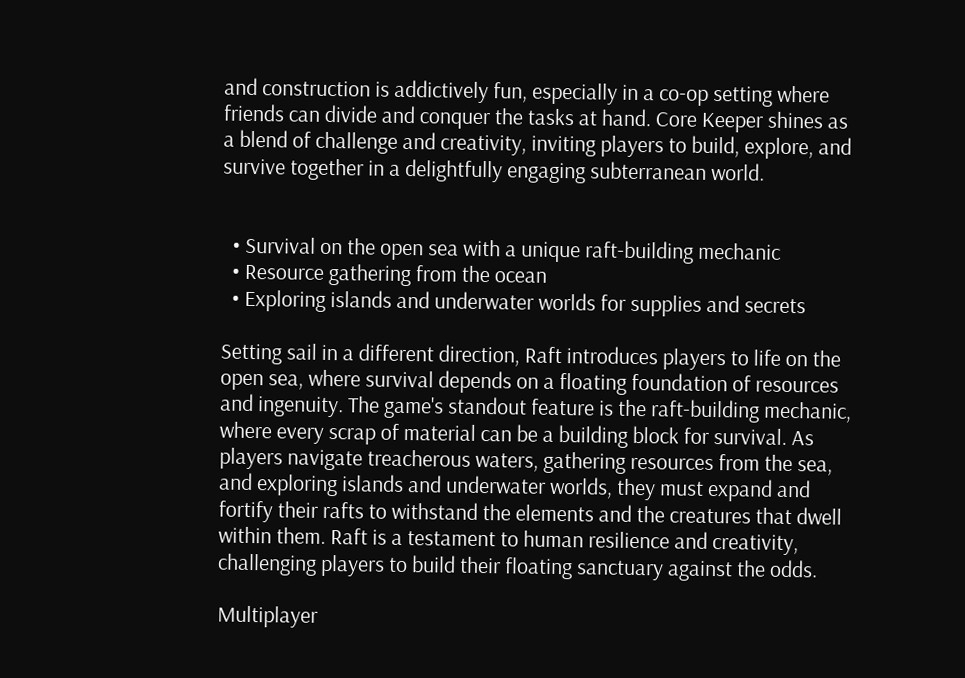and construction is addictively fun, especially in a co-op setting where friends can divide and conquer the tasks at hand. Core Keeper shines as a blend of challenge and creativity, inviting players to build, explore, and survive together in a delightfully engaging subterranean world.


  • Survival on the open sea with a unique raft-building mechanic
  • Resource gathering from the ocean
  • Exploring islands and underwater worlds for supplies and secrets

Setting sail in a different direction, Raft introduces players to life on the open sea, where survival depends on a floating foundation of resources and ingenuity. The game's standout feature is the raft-building mechanic, where every scrap of material can be a building block for survival. As players navigate treacherous waters, gathering resources from the sea, and exploring islands and underwater worlds, they must expand and fortify their rafts to withstand the elements and the creatures that dwell within them. Raft is a testament to human resilience and creativity, challenging players to build their floating sanctuary against the odds.

Multiplayer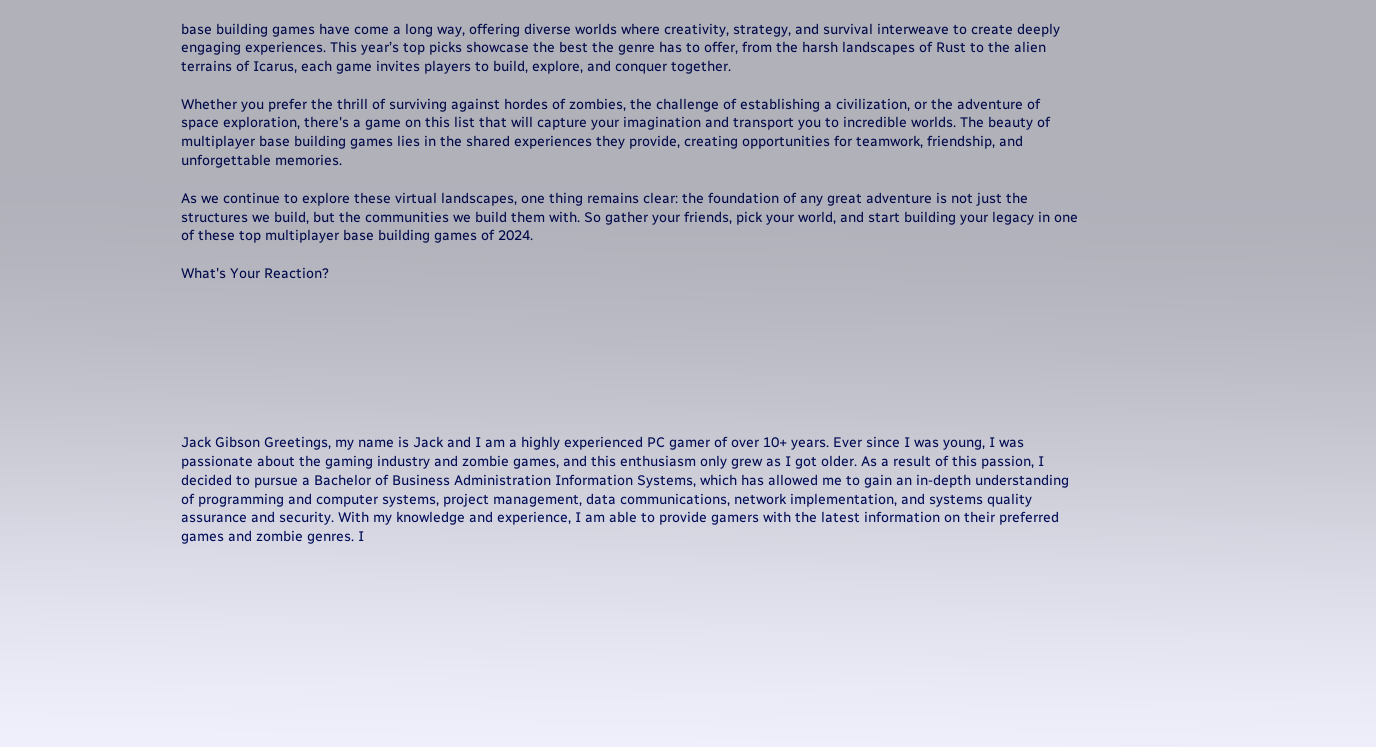base building games have come a long way, offering diverse worlds where creativity, strategy, and survival interweave to create deeply engaging experiences. This year’s top picks showcase the best the genre has to offer, from the harsh landscapes of Rust to the alien terrains of Icarus, each game invites players to build, explore, and conquer together.

Whether you prefer the thrill of surviving against hordes of zombies, the challenge of establishing a civilization, or the adventure of space exploration, there's a game on this list that will capture your imagination and transport you to incredible worlds. The beauty of multiplayer base building games lies in the shared experiences they provide, creating opportunities for teamwork, friendship, and unforgettable memories.

As we continue to explore these virtual landscapes, one thing remains clear: the foundation of any great adventure is not just the structures we build, but the communities we build them with. So gather your friends, pick your world, and start building your legacy in one of these top multiplayer base building games of 2024.

What's Your Reaction?








Jack Gibson Greetings, my name is Jack and I am a highly experienced PC gamer of over 10+ years. Ever since I was young, I was passionate about the gaming industry and zombie games, and this enthusiasm only grew as I got older. As a result of this passion, I decided to pursue a Bachelor of Business Administration Information Systems, which has allowed me to gain an in-depth understanding of programming and computer systems, project management, data communications, network implementation, and systems quality assurance and security. With my knowledge and experience, I am able to provide gamers with the latest information on their preferred games and zombie genres. I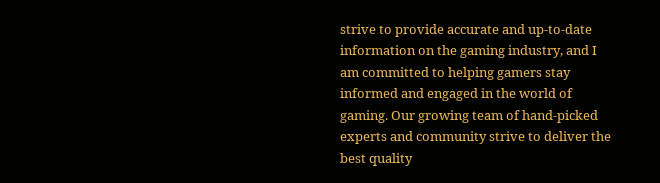strive to provide accurate and up-to-date information on the gaming industry, and I am committed to helping gamers stay informed and engaged in the world of gaming. Our growing team of hand-picked experts and community strive to deliver the best quality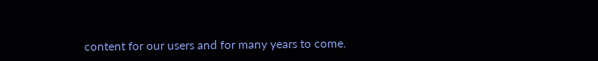content for our users and for many years to come.